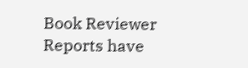Book Reviewer
Reports have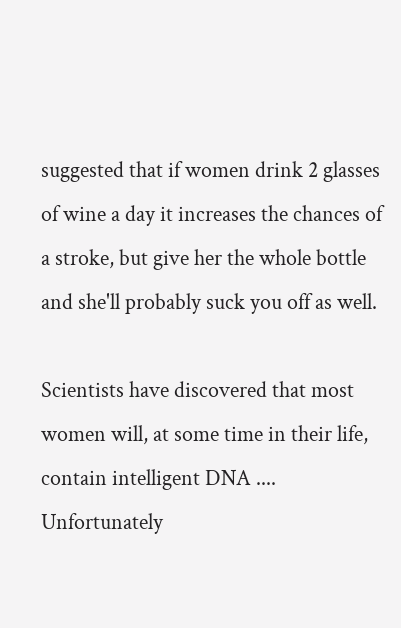suggested that if women drink 2 glasses of wine a day it increases the chances of a stroke, but give her the whole bottle and she'll probably suck you off as well.

Scientists have discovered that most women will, at some time in their life, contain intelligent DNA .... Unfortunately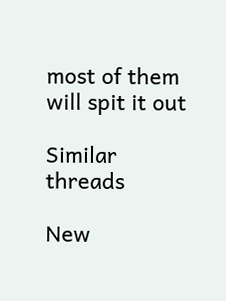most of them will spit it out

Similar threads

New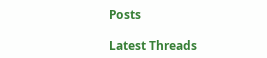Posts

Latest Threads